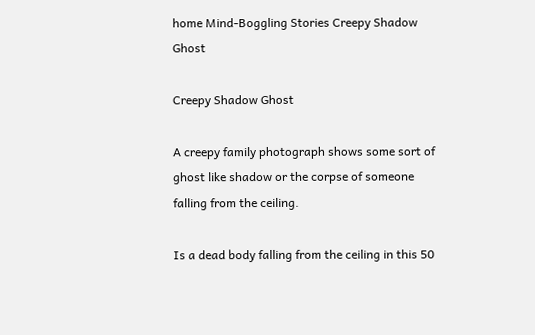home Mind-Boggling Stories Creepy Shadow Ghost

Creepy Shadow Ghost

A creepy family photograph shows some sort of ghost like shadow or the corpse of someone falling from the ceiling.

Is a dead body falling from the ceiling in this 50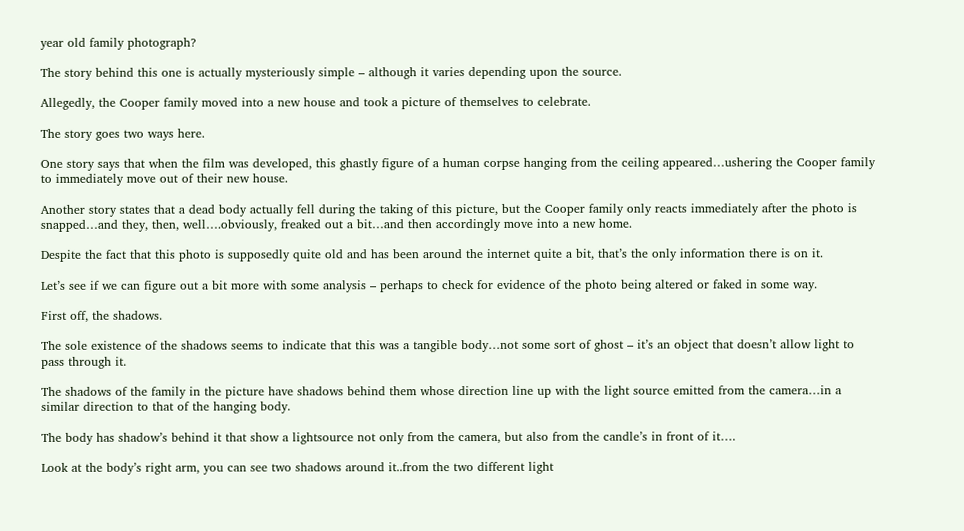year old family photograph?

The story behind this one is actually mysteriously simple – although it varies depending upon the source.

Allegedly, the Cooper family moved into a new house and took a picture of themselves to celebrate.

The story goes two ways here.

One story says that when the film was developed, this ghastly figure of a human corpse hanging from the ceiling appeared…ushering the Cooper family to immediately move out of their new house.

Another story states that a dead body actually fell during the taking of this picture, but the Cooper family only reacts immediately after the photo is snapped…and they, then, well….obviously, freaked out a bit…and then accordingly move into a new home.

Despite the fact that this photo is supposedly quite old and has been around the internet quite a bit, that’s the only information there is on it.

Let’s see if we can figure out a bit more with some analysis – perhaps to check for evidence of the photo being altered or faked in some way.

First off, the shadows.

The sole existence of the shadows seems to indicate that this was a tangible body…not some sort of ghost – it’s an object that doesn’t allow light to pass through it.

The shadows of the family in the picture have shadows behind them whose direction line up with the light source emitted from the camera…in a similar direction to that of the hanging body.

The body has shadow’s behind it that show a lightsource not only from the camera, but also from the candle’s in front of it….

Look at the body’s right arm, you can see two shadows around it..from the two different light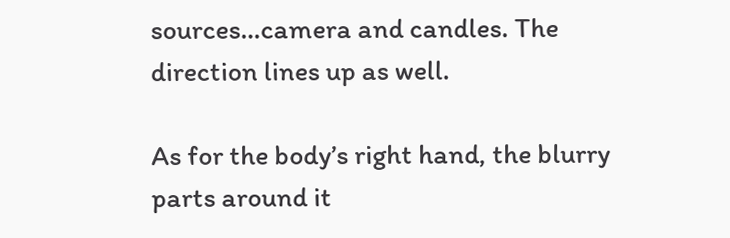sources…camera and candles. The direction lines up as well.

As for the body’s right hand, the blurry parts around it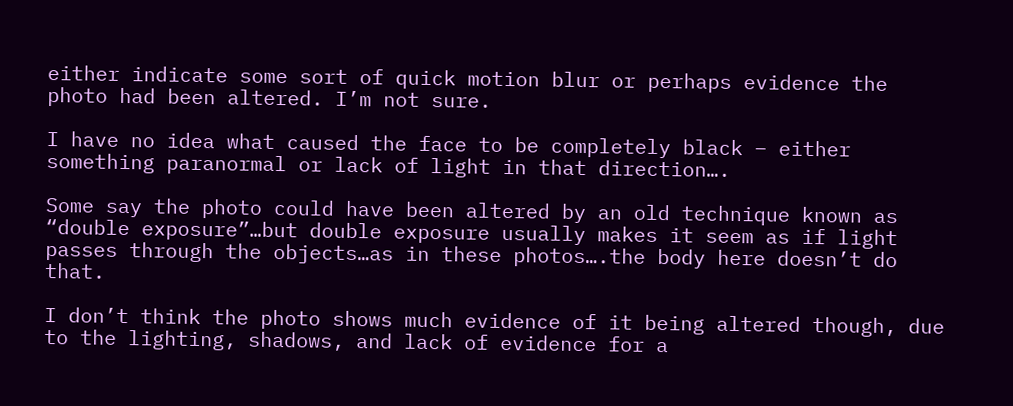either indicate some sort of quick motion blur or perhaps evidence the photo had been altered. I’m not sure.

I have no idea what caused the face to be completely black – either something paranormal or lack of light in that direction….

Some say the photo could have been altered by an old technique known as “double exposure”…but double exposure usually makes it seem as if light passes through the objects…as in these photos….the body here doesn’t do that.

I don’t think the photo shows much evidence of it being altered though, due to the lighting, shadows, and lack of evidence for a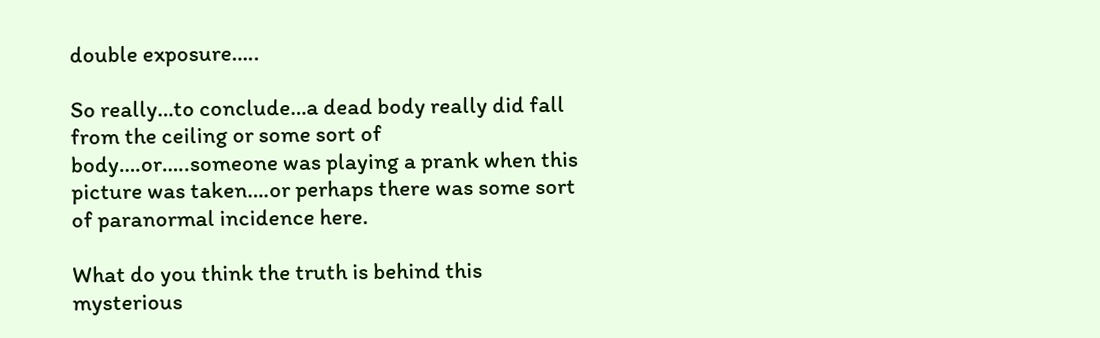double exposure…..

So really…to conclude…a dead body really did fall from the ceiling or some sort of body….or…..someone was playing a prank when this picture was taken….or perhaps there was some sort of paranormal incidence here.

What do you think the truth is behind this mysterious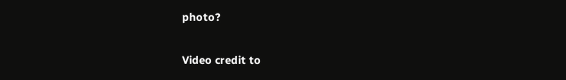photo?

Video credit to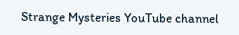Strange Mysteries YouTube channel